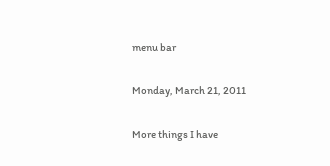menu bar

Monday, March 21, 2011

More things I have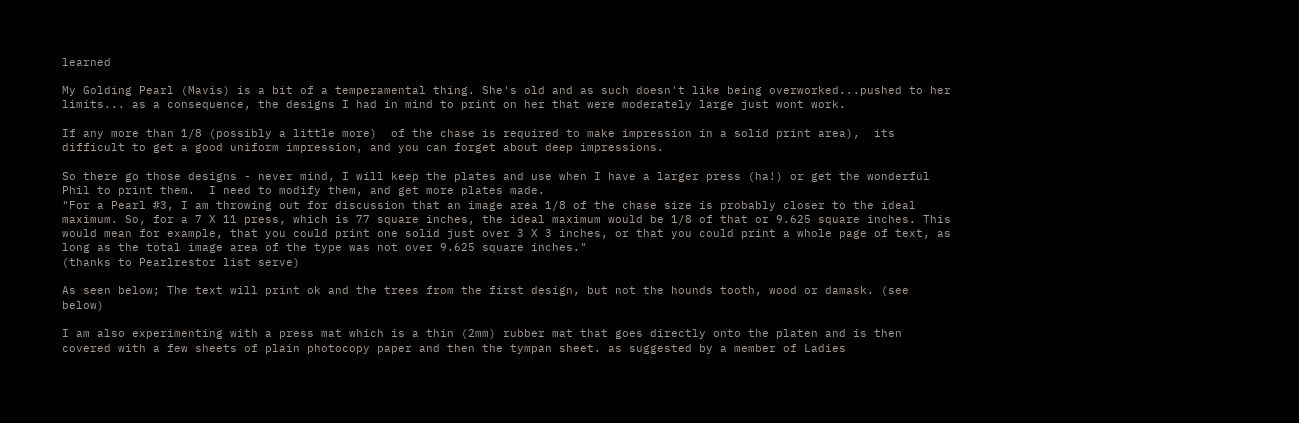learned

My Golding Pearl (Mavis) is a bit of a temperamental thing. She's old and as such doesn't like being overworked...pushed to her limits... as a consequence, the designs I had in mind to print on her that were moderately large just wont work.

If any more than 1/8 (possibly a little more)  of the chase is required to make impression in a solid print area),  its difficult to get a good uniform impression, and you can forget about deep impressions.

So there go those designs - never mind, I will keep the plates and use when I have a larger press (ha!) or get the wonderful Phil to print them.  I need to modify them, and get more plates made.
"For a Pearl #3, I am throwing out for discussion that an image area 1/8 of the chase size is probably closer to the ideal maximum. So, for a 7 X 11 press, which is 77 square inches, the ideal maximum would be 1/8 of that or 9.625 square inches. This would mean for example, that you could print one solid just over 3 X 3 inches, or that you could print a whole page of text, as long as the total image area of the type was not over 9.625 square inches."
(thanks to Pearlrestor list serve)

As seen below; The text will print ok and the trees from the first design, but not the hounds tooth, wood or damask. (see below)

I am also experimenting with a press mat which is a thin (2mm) rubber mat that goes directly onto the platen and is then covered with a few sheets of plain photocopy paper and then the tympan sheet. as suggested by a member of Ladies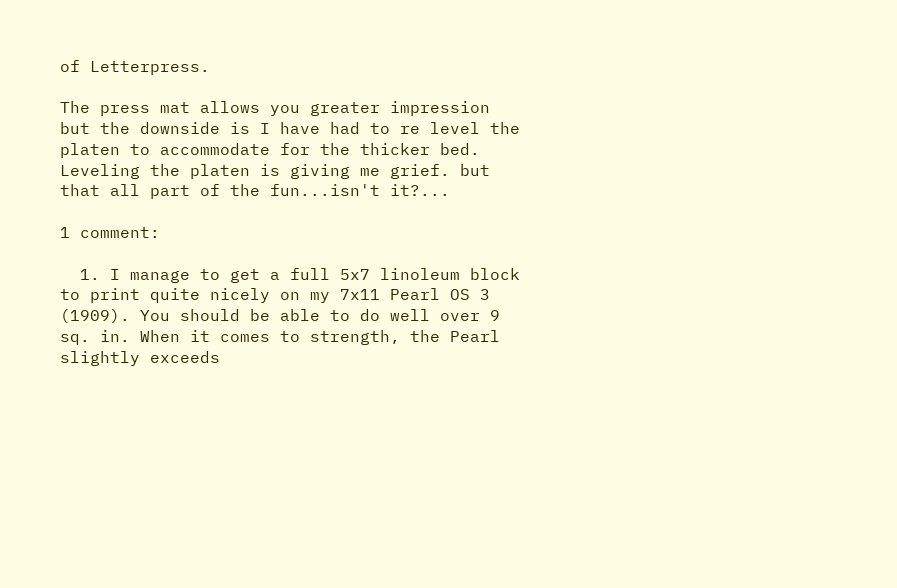of Letterpress.

The press mat allows you greater impression  but the downside is I have had to re level the platen to accommodate for the thicker bed. Leveling the platen is giving me grief. but that all part of the fun...isn't it?...

1 comment:

  1. I manage to get a full 5x7 linoleum block to print quite nicely on my 7x11 Pearl OS 3 (1909). You should be able to do well over 9 sq. in. When it comes to strength, the Pearl slightly exceeds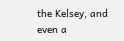the Kelsey, and even a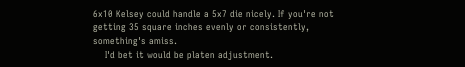6x10 Kelsey could handle a 5x7 die nicely. If you're not getting 35 square inches evenly or consistently, something's amiss.
    I'd bet it would be platen adjustment.